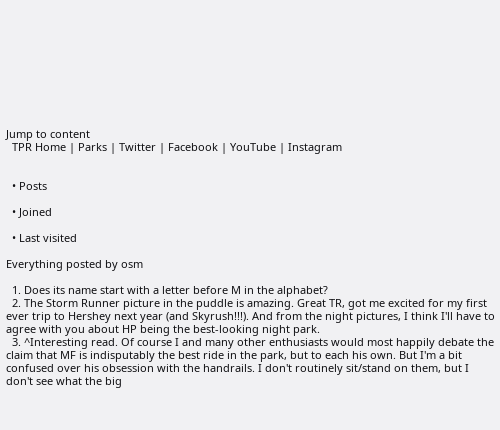Jump to content
  TPR Home | Parks | Twitter | Facebook | YouTube | Instagram


  • Posts

  • Joined

  • Last visited

Everything posted by osm

  1. Does its name start with a letter before M in the alphabet?
  2. The Storm Runner picture in the puddle is amazing. Great TR, got me excited for my first ever trip to Hershey next year (and Skyrush!!!). And from the night pictures, I think I'll have to agree with you about HP being the best-looking night park.
  3. ^Interesting read. Of course I and many other enthusiasts would most happily debate the claim that MF is indisputably the best ride in the park, but to each his own. But I'm a bit confused over his obsession with the handrails. I don't routinely sit/stand on them, but I don't see what the big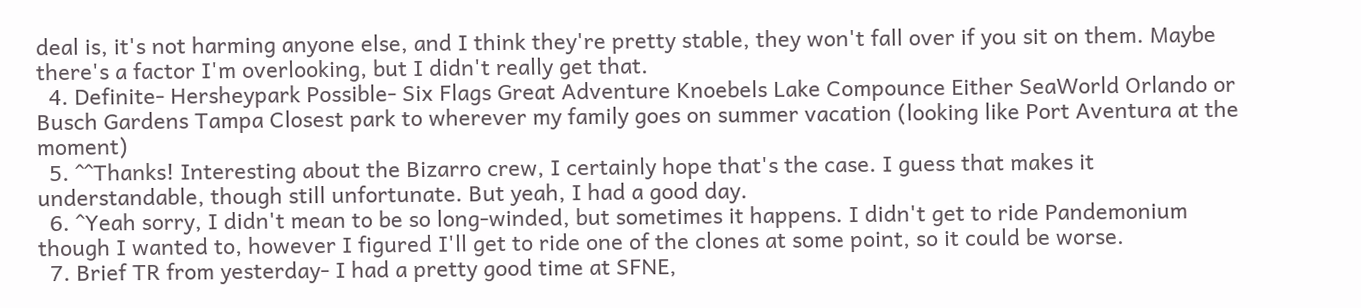deal is, it's not harming anyone else, and I think they're pretty stable, they won't fall over if you sit on them. Maybe there's a factor I'm overlooking, but I didn't really get that.
  4. Definite- Hersheypark Possible- Six Flags Great Adventure Knoebels Lake Compounce Either SeaWorld Orlando or Busch Gardens Tampa Closest park to wherever my family goes on summer vacation (looking like Port Aventura at the moment)
  5. ^^Thanks! Interesting about the Bizarro crew, I certainly hope that's the case. I guess that makes it understandable, though still unfortunate. But yeah, I had a good day.
  6. ^Yeah sorry, I didn't mean to be so long-winded, but sometimes it happens. I didn't get to ride Pandemonium though I wanted to, however I figured I'll get to ride one of the clones at some point, so it could be worse.
  7. Brief TR from yesterday- I had a pretty good time at SFNE,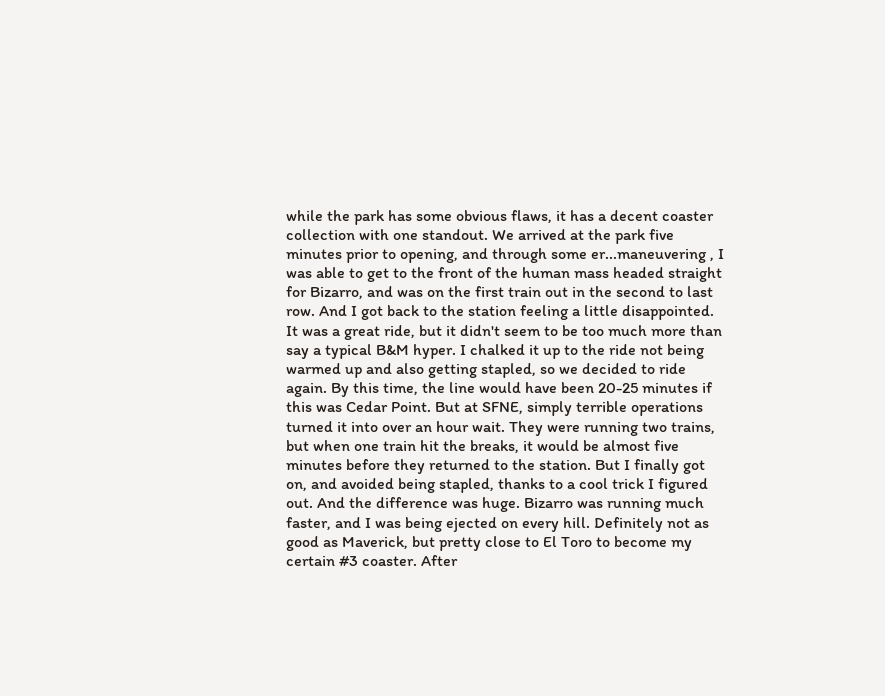while the park has some obvious flaws, it has a decent coaster collection with one standout. We arrived at the park five minutes prior to opening, and through some er...maneuvering , I was able to get to the front of the human mass headed straight for Bizarro, and was on the first train out in the second to last row. And I got back to the station feeling a little disappointed. It was a great ride, but it didn't seem to be too much more than say a typical B&M hyper. I chalked it up to the ride not being warmed up and also getting stapled, so we decided to ride again. By this time, the line would have been 20-25 minutes if this was Cedar Point. But at SFNE, simply terrible operations turned it into over an hour wait. They were running two trains, but when one train hit the breaks, it would be almost five minutes before they returned to the station. But I finally got on, and avoided being stapled, thanks to a cool trick I figured out. And the difference was huge. Bizarro was running much faster, and I was being ejected on every hill. Definitely not as good as Maverick, but pretty close to El Toro to become my certain #3 coaster. After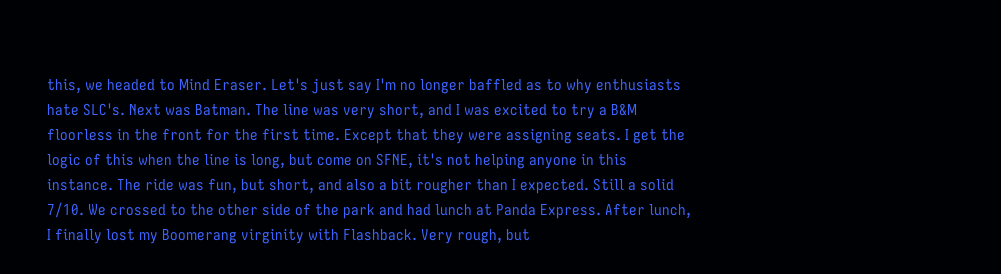this, we headed to Mind Eraser. Let's just say I'm no longer baffled as to why enthusiasts hate SLC's. Next was Batman. The line was very short, and I was excited to try a B&M floorless in the front for the first time. Except that they were assigning seats. I get the logic of this when the line is long, but come on SFNE, it's not helping anyone in this instance. The ride was fun, but short, and also a bit rougher than I expected. Still a solid 7/10. We crossed to the other side of the park and had lunch at Panda Express. After lunch, I finally lost my Boomerang virginity with Flashback. Very rough, but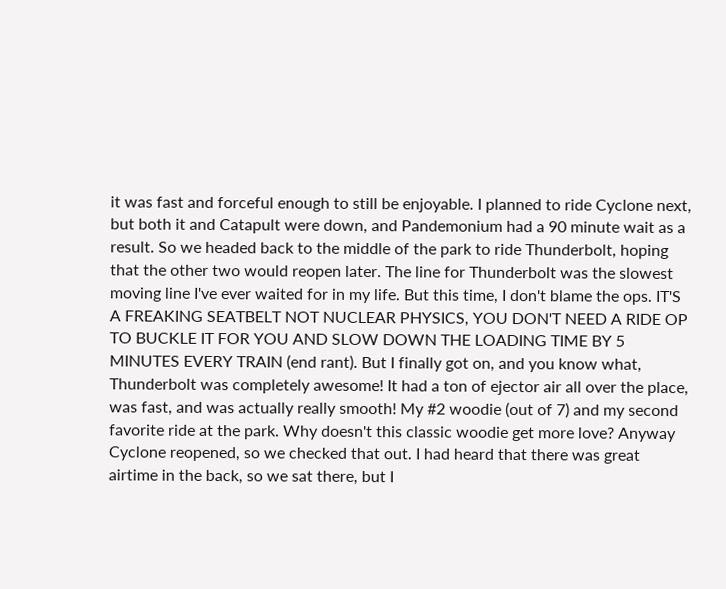it was fast and forceful enough to still be enjoyable. I planned to ride Cyclone next, but both it and Catapult were down, and Pandemonium had a 90 minute wait as a result. So we headed back to the middle of the park to ride Thunderbolt, hoping that the other two would reopen later. The line for Thunderbolt was the slowest moving line I've ever waited for in my life. But this time, I don't blame the ops. IT'S A FREAKING SEATBELT NOT NUCLEAR PHYSICS, YOU DON'T NEED A RIDE OP TO BUCKLE IT FOR YOU AND SLOW DOWN THE LOADING TIME BY 5 MINUTES EVERY TRAIN (end rant). But I finally got on, and you know what, Thunderbolt was completely awesome! It had a ton of ejector air all over the place, was fast, and was actually really smooth! My #2 woodie (out of 7) and my second favorite ride at the park. Why doesn't this classic woodie get more love? Anyway Cyclone reopened, so we checked that out. I had heard that there was great airtime in the back, so we sat there, but I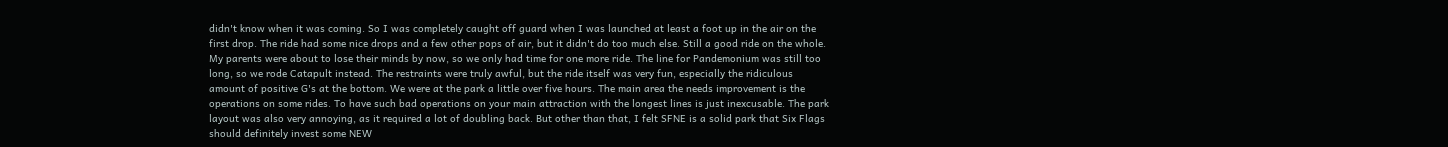didn't know when it was coming. So I was completely caught off guard when I was launched at least a foot up in the air on the first drop. The ride had some nice drops and a few other pops of air, but it didn't do too much else. Still a good ride on the whole. My parents were about to lose their minds by now, so we only had time for one more ride. The line for Pandemonium was still too long, so we rode Catapult instead. The restraints were truly awful, but the ride itself was very fun, especially the ridiculous amount of positive G's at the bottom. We were at the park a little over five hours. The main area the needs improvement is the operations on some rides. To have such bad operations on your main attraction with the longest lines is just inexcusable. The park layout was also very annoying, as it required a lot of doubling back. But other than that, I felt SFNE is a solid park that Six Flags should definitely invest some NEW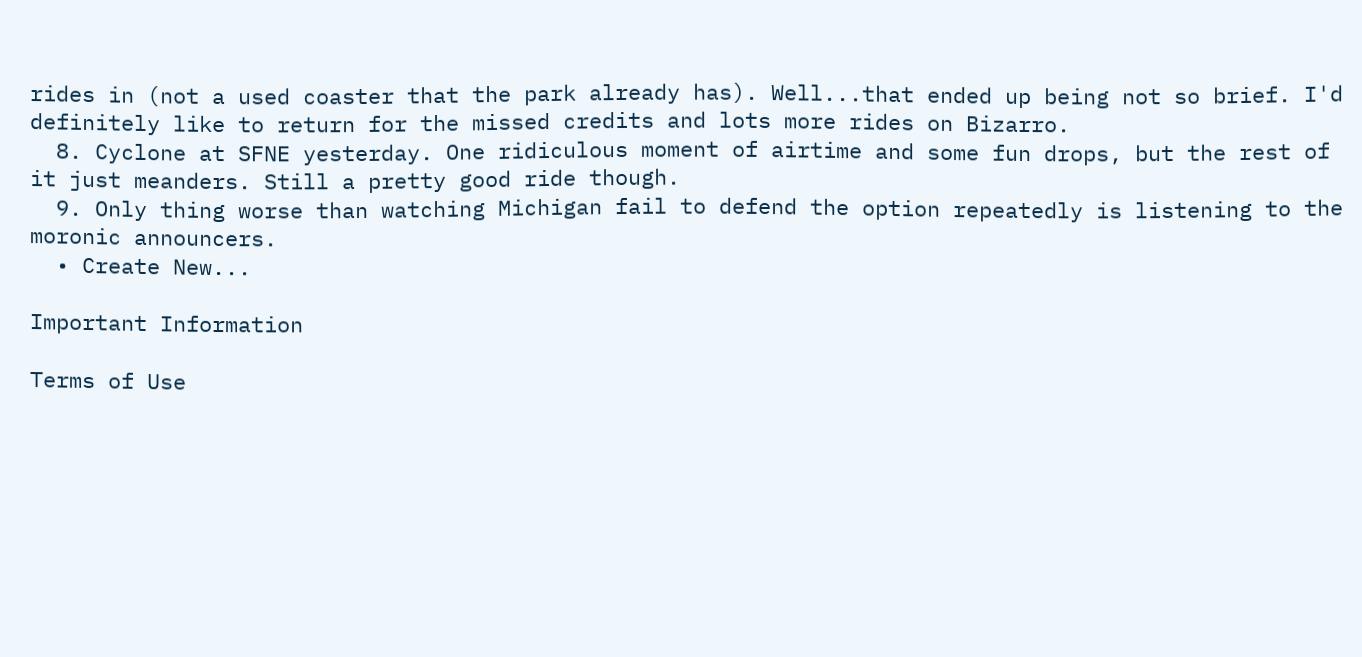rides in (not a used coaster that the park already has). Well...that ended up being not so brief. I'd definitely like to return for the missed credits and lots more rides on Bizarro.
  8. Cyclone at SFNE yesterday. One ridiculous moment of airtime and some fun drops, but the rest of it just meanders. Still a pretty good ride though.
  9. Only thing worse than watching Michigan fail to defend the option repeatedly is listening to the moronic announcers.
  • Create New...

Important Information

Terms of Use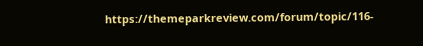https://themeparkreview.com/forum/topic/116-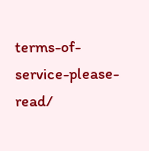terms-of-service-please-read/